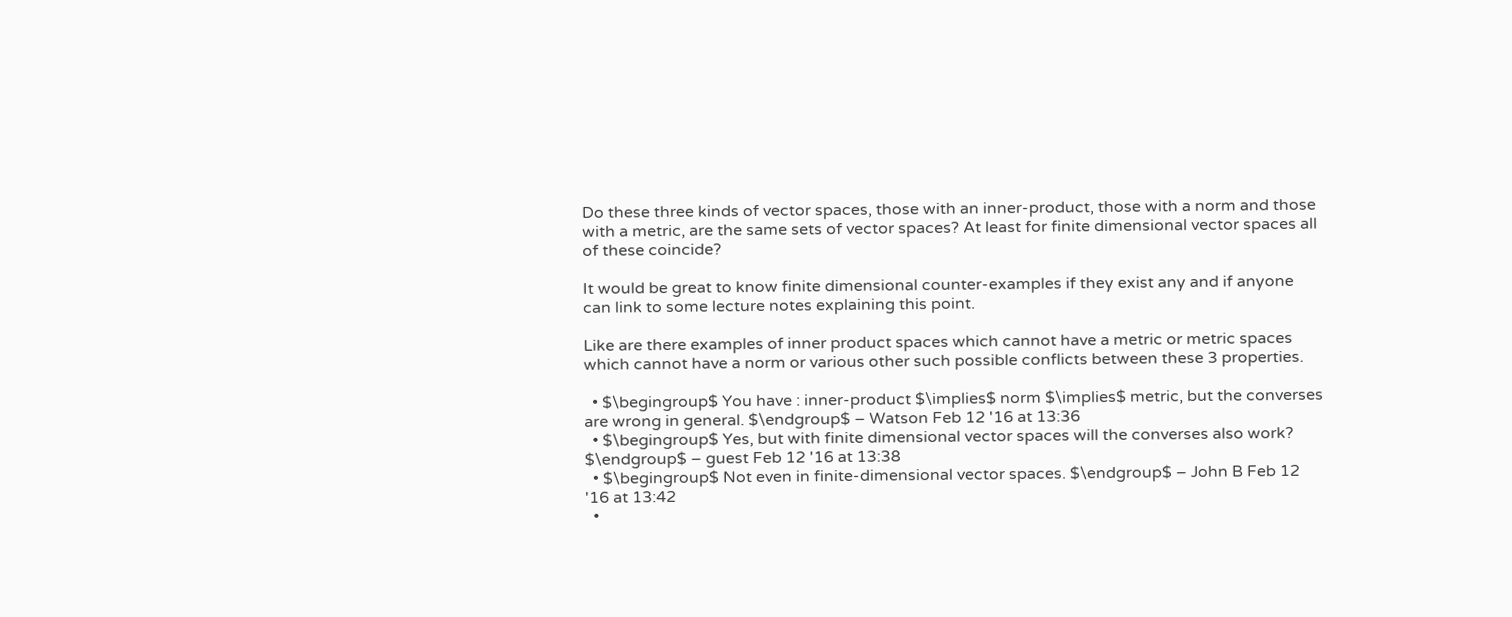Do these three kinds of vector spaces, those with an inner-product, those with a norm and those with a metric, are the same sets of vector spaces? At least for finite dimensional vector spaces all of these coincide?

It would be great to know finite dimensional counter-examples if they exist any and if anyone can link to some lecture notes explaining this point.

Like are there examples of inner product spaces which cannot have a metric or metric spaces which cannot have a norm or various other such possible conflicts between these 3 properties.

  • $\begingroup$ You have : inner-product $\implies$ norm $\implies$ metric, but the converses are wrong in general. $\endgroup$ – Watson Feb 12 '16 at 13:36
  • $\begingroup$ Yes, but with finite dimensional vector spaces will the converses also work? $\endgroup$ – guest Feb 12 '16 at 13:38
  • $\begingroup$ Not even in finite-dimensional vector spaces. $\endgroup$ – John B Feb 12 '16 at 13:42
  •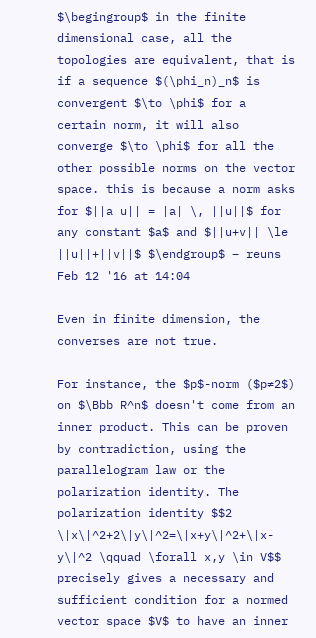$\begingroup$ in the finite dimensional case, all the topologies are equivalent, that is if a sequence $(\phi_n)_n$ is convergent $\to \phi$ for a certain norm, it will also converge $\to \phi$ for all the other possible norms on the vector space. this is because a norm asks for $||a u|| = |a| \, ||u||$ for any constant $a$ and $||u+v|| \le ||u||+||v||$ $\endgroup$ – reuns Feb 12 '16 at 14:04

Even in finite dimension, the converses are not true.

For instance, the $p$-norm ($p≠2$) on $\Bbb R^n$ doesn't come from an inner product. This can be proven by contradiction, using the parallelogram law or the polarization identity. The polarization identity $$2 \|x\|^2+2\|y\|^2=\|x+y\|^2+\|x-y\|^2 \qquad \forall x,y \in V$$ precisely gives a necessary and sufficient condition for a normed vector space $V$ to have an inner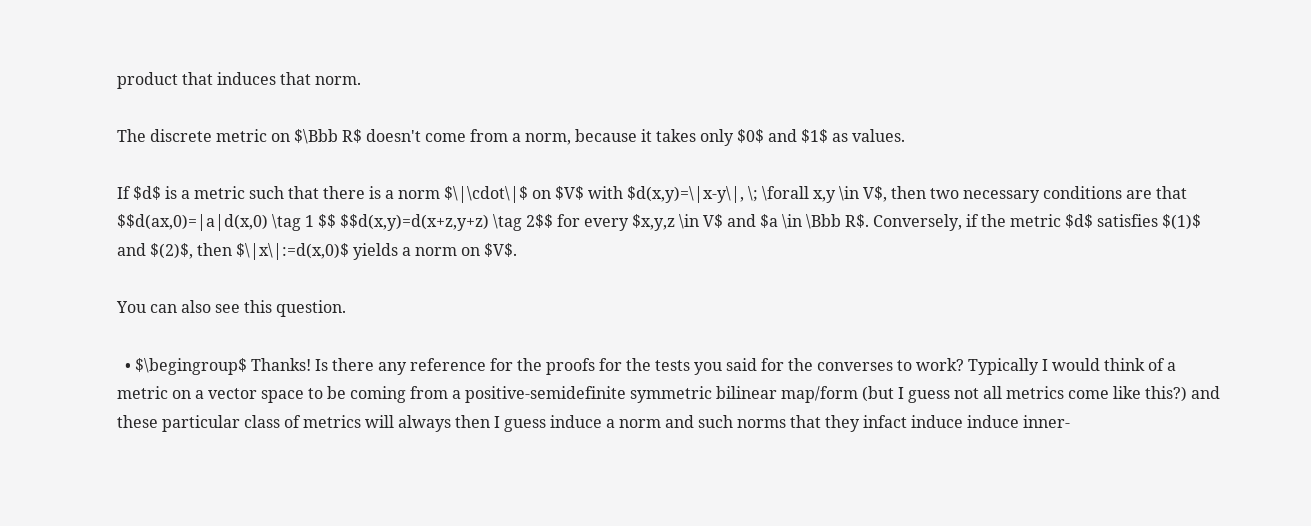product that induces that norm.

The discrete metric on $\Bbb R$ doesn't come from a norm, because it takes only $0$ and $1$ as values.

If $d$ is a metric such that there is a norm $\|\cdot\|$ on $V$ with $d(x,y)=\|x-y\|, \; \forall x,y \in V$, then two necessary conditions are that $$d(ax,0)=|a|d(x,0) \tag 1 $$ $$d(x,y)=d(x+z,y+z) \tag 2$$ for every $x,y,z \in V$ and $a \in \Bbb R$. Conversely, if the metric $d$ satisfies $(1)$ and $(2)$, then $\|x\|:=d(x,0)$ yields a norm on $V$.

You can also see this question.

  • $\begingroup$ Thanks! Is there any reference for the proofs for the tests you said for the converses to work? Typically I would think of a metric on a vector space to be coming from a positive-semidefinite symmetric bilinear map/form (but I guess not all metrics come like this?) and these particular class of metrics will always then I guess induce a norm and such norms that they infact induce induce inner-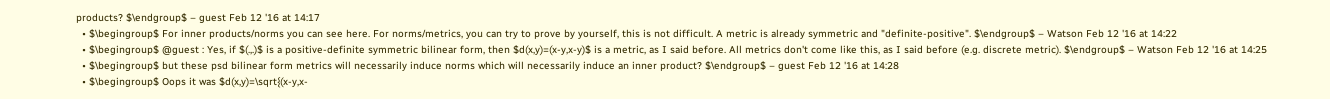products? $\endgroup$ – guest Feb 12 '16 at 14:17
  • $\begingroup$ For inner products/norms you can see here. For norms/metrics, you can try to prove by yourself, this is not difficult. A metric is already symmetric and "definite-positive". $\endgroup$ – Watson Feb 12 '16 at 14:22
  • $\begingroup$ @guest : Yes, if $(.,.)$ is a positive-definite symmetric bilinear form, then $d(x,y)=(x-y,x-y)$ is a metric, as I said before. All metrics don't come like this, as I said before (e.g. discrete metric). $\endgroup$ – Watson Feb 12 '16 at 14:25
  • $\begingroup$ but these psd bilinear form metrics will necessarily induce norms which will necessarily induce an inner product? $\endgroup$ – guest Feb 12 '16 at 14:28
  • $\begingroup$ Oops it was $d(x,y)=\sqrt{(x-y,x-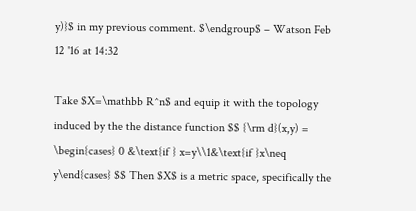y)}$ in my previous comment. $\endgroup$ – Watson Feb 12 '16 at 14:32

Take $X=\mathbb R^n$ and equip it with the topology induced by the the distance function $$ {\rm d}(x,y) = \begin{cases} 0 &\text{if } x=y\\1&\text{if }x\neq y\end{cases} $$ Then $X$ is a metric space, specifically the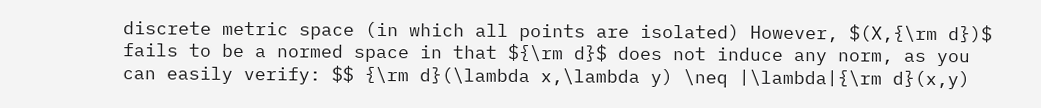discrete metric space (in which all points are isolated) However, $(X,{\rm d})$ fails to be a normed space in that ${\rm d}$ does not induce any norm, as you can easily verify: $$ {\rm d}(\lambda x,\lambda y) \neq |\lambda|{\rm d}(x,y)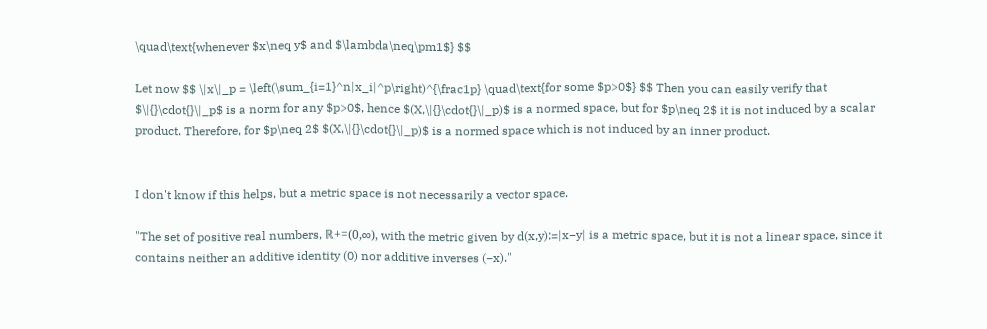\quad\text{whenever $x\neq y$ and $\lambda\neq\pm1$} $$

Let now $$ \|x\|_p = \left(\sum_{i=1}^n|x_i|^p\right)^{\frac1p} \quad\text{for some $p>0$} $$ Then you can easily verify that $\|{}\cdot{}\|_p$ is a norm for any $p>0$, hence $(X,\|{}\cdot{}\|_p)$ is a normed space, but for $p\neq 2$ it is not induced by a scalar product. Therefore, for $p\neq 2$ $(X,\|{}\cdot{}\|_p)$ is a normed space which is not induced by an inner product.


I don't know if this helps, but a metric space is not necessarily a vector space.

"The set of positive real numbers, ℝ+=(0,∞), with the metric given by d(x,y):=|x−y| is a metric space, but it is not a linear space, since it contains neither an additive identity (0) nor additive inverses (−x)."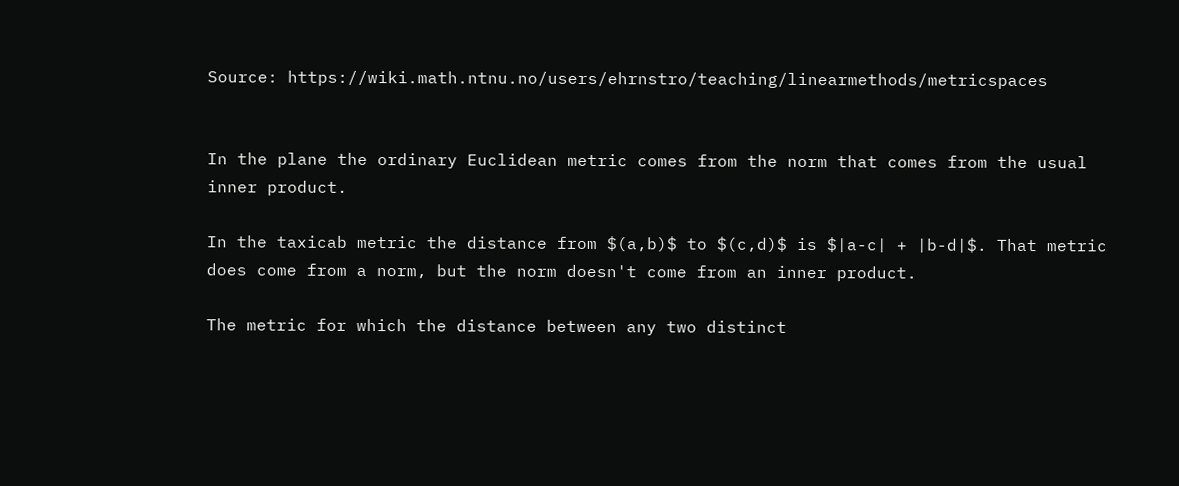Source: https://wiki.math.ntnu.no/users/ehrnstro/teaching/linearmethods/metricspaces


In the plane the ordinary Euclidean metric comes from the norm that comes from the usual inner product.

In the taxicab metric the distance from $(a,b)$ to $(c,d)$ is $|a-c| + |b-d|$. That metric does come from a norm, but the norm doesn't come from an inner product.

The metric for which the distance between any two distinct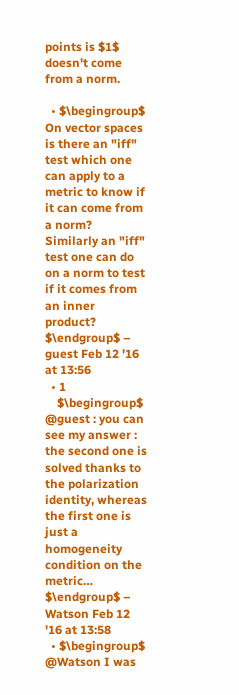points is $1$ doesn't come from a norm.

  • $\begingroup$ On vector spaces is there an "iff" test which one can apply to a metric to know if it can come from a norm? Similarly an "iff" test one can do on a norm to test if it comes from an inner product? $\endgroup$ – guest Feb 12 '16 at 13:56
  • 1
    $\begingroup$ @guest : you can see my answer : the second one is solved thanks to the polarization identity, whereas the first one is just a homogeneity condition on the metric… $\endgroup$ – Watson Feb 12 '16 at 13:58
  • $\begingroup$ @Watson I was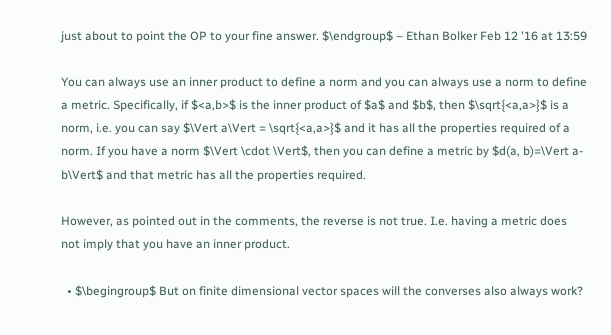just about to point the OP to your fine answer. $\endgroup$ – Ethan Bolker Feb 12 '16 at 13:59

You can always use an inner product to define a norm and you can always use a norm to define a metric. Specifically, if $<a,b>$ is the inner product of $a$ and $b$, then $\sqrt{<a,a>}$ is a norm, i.e. you can say $\Vert a\Vert = \sqrt{<a,a>}$ and it has all the properties required of a norm. If you have a norm $\Vert \cdot \Vert$, then you can define a metric by $d(a, b)=\Vert a-b\Vert$ and that metric has all the properties required.

However, as pointed out in the comments, the reverse is not true. I.e. having a metric does not imply that you have an inner product.

  • $\begingroup$ But on finite dimensional vector spaces will the converses also always work?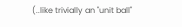(..like trivially an "unit ball"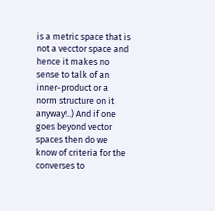is a metric space that is not a vecctor space and hence it makes no sense to talk of an inner-product or a norm structure on it anyway!..) And if one goes beyond vector spaces then do we know of criteria for the converses to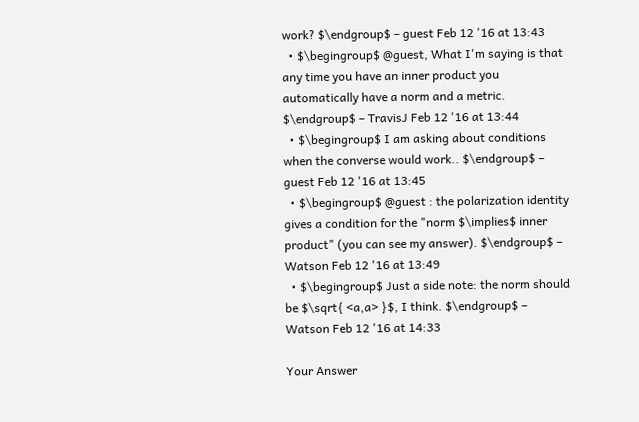work? $\endgroup$ – guest Feb 12 '16 at 13:43
  • $\begingroup$ @guest, What I'm saying is that any time you have an inner product you automatically have a norm and a metric. $\endgroup$ – TravisJ Feb 12 '16 at 13:44
  • $\begingroup$ I am asking about conditions when the converse would work.. $\endgroup$ – guest Feb 12 '16 at 13:45
  • $\begingroup$ @guest : the polarization identity gives a condition for the "norm $\implies$ inner product" (you can see my answer). $\endgroup$ – Watson Feb 12 '16 at 13:49
  • $\begingroup$ Just a side note: the norm should be $\sqrt{ <a,a> }$, I think. $\endgroup$ – Watson Feb 12 '16 at 14:33

Your Answer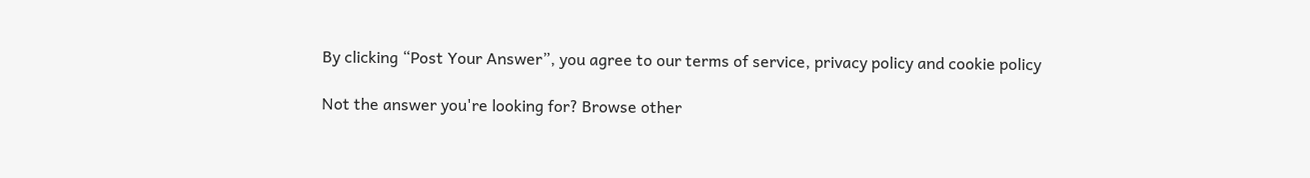By clicking “Post Your Answer”, you agree to our terms of service, privacy policy and cookie policy

Not the answer you're looking for? Browse other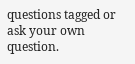questions tagged or ask your own question.